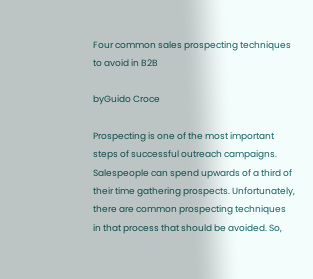Four common sales prospecting techniques to avoid in B2B

byGuido Croce

Prospecting is one of the most important steps of successful outreach campaigns. Salespeople can spend upwards of a third of their time gathering prospects. Unfortunately, there are common prospecting techniques in that process that should be avoided. So,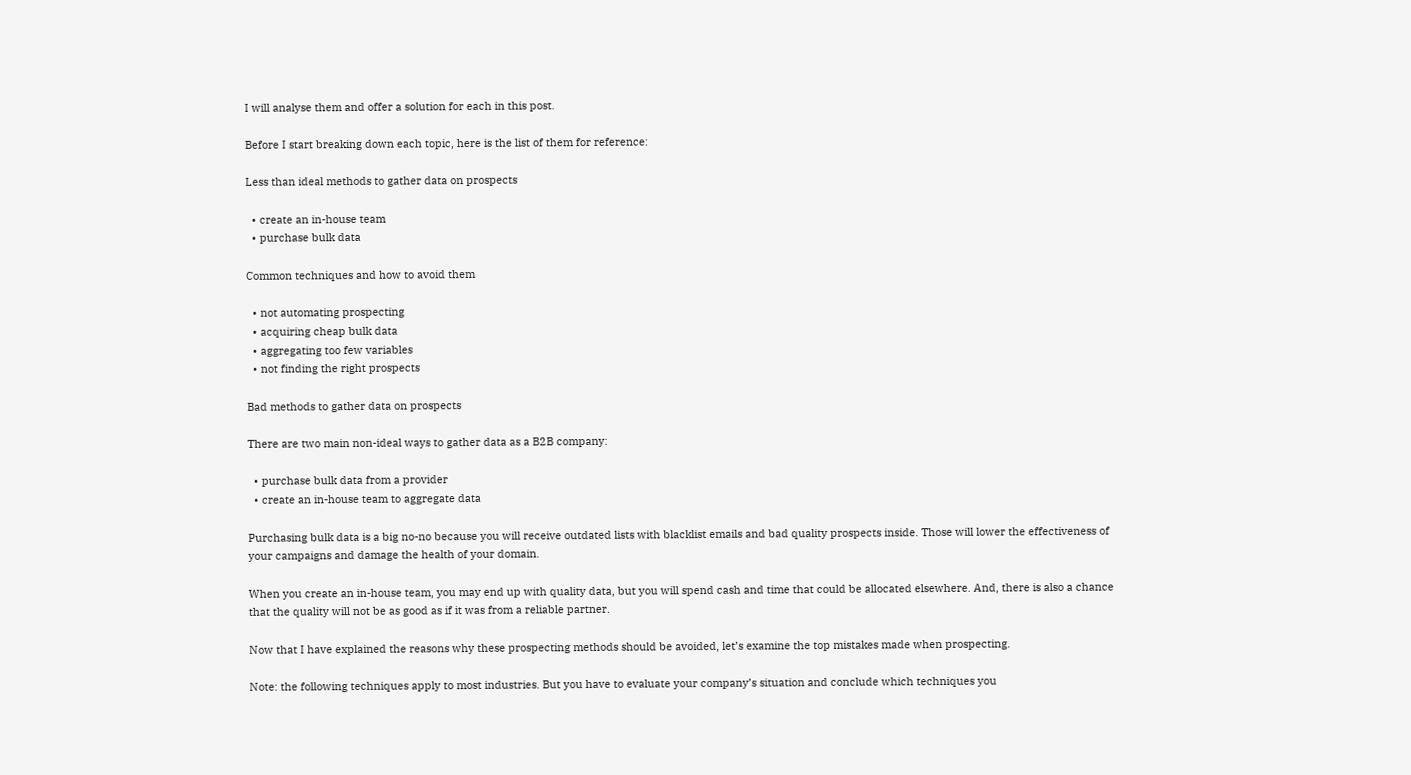I will analyse them and offer a solution for each in this post.

Before I start breaking down each topic, here is the list of them for reference:

Less than ideal methods to gather data on prospects

  • create an in-house team
  • purchase bulk data

Common techniques and how to avoid them

  • not automating prospecting
  • acquiring cheap bulk data
  • aggregating too few variables
  • not finding the right prospects

Bad methods to gather data on prospects

There are two main non-ideal ways to gather data as a B2B company:

  • purchase bulk data from a provider
  • create an in-house team to aggregate data

Purchasing bulk data is a big no-no because you will receive outdated lists with blacklist emails and bad quality prospects inside. Those will lower the effectiveness of your campaigns and damage the health of your domain.

When you create an in-house team, you may end up with quality data, but you will spend cash and time that could be allocated elsewhere. And, there is also a chance that the quality will not be as good as if it was from a reliable partner.

Now that I have explained the reasons why these prospecting methods should be avoided, let’s examine the top mistakes made when prospecting.

Note: the following techniques apply to most industries. But you have to evaluate your company’s situation and conclude which techniques you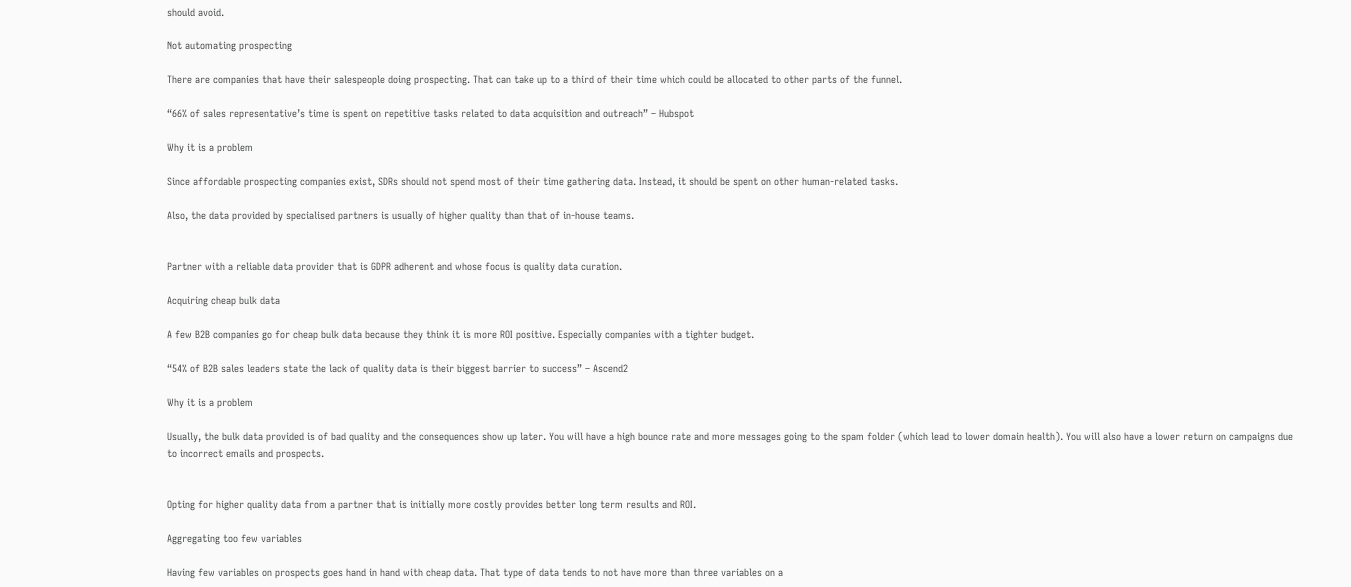should avoid.

Not automating prospecting

There are companies that have their salespeople doing prospecting. That can take up to a third of their time which could be allocated to other parts of the funnel.

“66% of sales representative’s time is spent on repetitive tasks related to data acquisition and outreach” – Hubspot

Why it is a problem

Since affordable prospecting companies exist, SDRs should not spend most of their time gathering data. Instead, it should be spent on other human-related tasks.

Also, the data provided by specialised partners is usually of higher quality than that of in-house teams.


Partner with a reliable data provider that is GDPR adherent and whose focus is quality data curation.

Acquiring cheap bulk data

A few B2B companies go for cheap bulk data because they think it is more ROI positive. Especially companies with a tighter budget.

“54% of B2B sales leaders state the lack of quality data is their biggest barrier to success” – Ascend2

Why it is a problem

Usually, the bulk data provided is of bad quality and the consequences show up later. You will have a high bounce rate and more messages going to the spam folder (which lead to lower domain health). You will also have a lower return on campaigns due to incorrect emails and prospects.


Opting for higher quality data from a partner that is initially more costly provides better long term results and ROI.

Aggregating too few variables

Having few variables on prospects goes hand in hand with cheap data. That type of data tends to not have more than three variables on a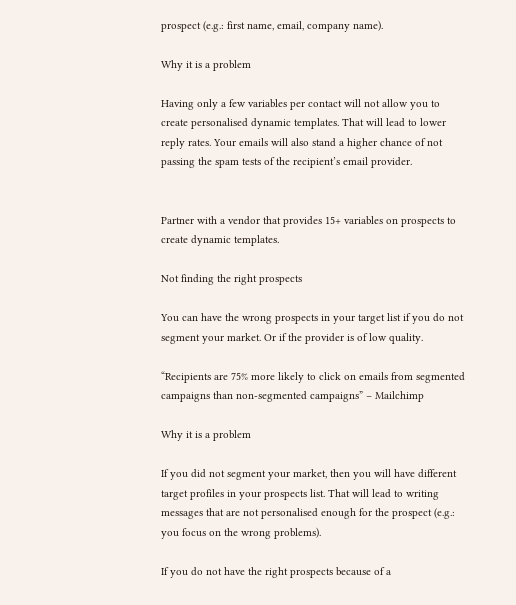prospect (e.g.: first name, email, company name).

Why it is a problem

Having only a few variables per contact will not allow you to create personalised dynamic templates. That will lead to lower reply rates. Your emails will also stand a higher chance of not passing the spam tests of the recipient’s email provider.


Partner with a vendor that provides 15+ variables on prospects to create dynamic templates.

Not finding the right prospects

You can have the wrong prospects in your target list if you do not segment your market. Or if the provider is of low quality.

“Recipients are 75% more likely to click on emails from segmented campaigns than non-segmented campaigns” – Mailchimp

Why it is a problem

If you did not segment your market, then you will have different target profiles in your prospects list. That will lead to writing messages that are not personalised enough for the prospect (e.g.: you focus on the wrong problems).

If you do not have the right prospects because of a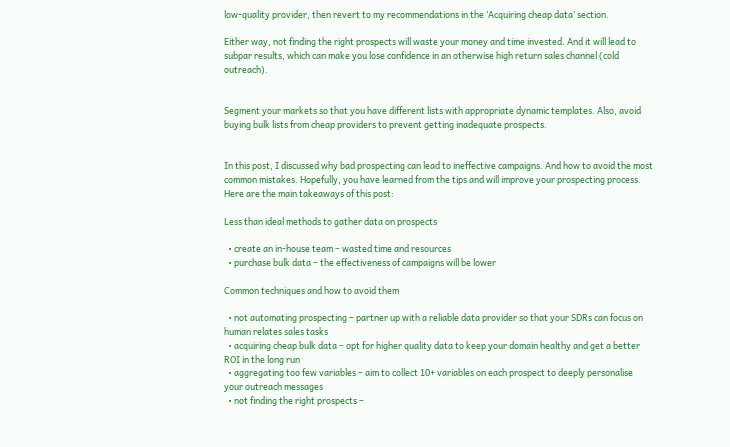low-quality provider, then revert to my recommendations in the ‘Acquiring cheap data’ section.

Either way, not finding the right prospects will waste your money and time invested. And it will lead to subpar results, which can make you lose confidence in an otherwise high return sales channel (cold outreach).


Segment your markets so that you have different lists with appropriate dynamic templates. Also, avoid buying bulk lists from cheap providers to prevent getting inadequate prospects.


In this post, I discussed why bad prospecting can lead to ineffective campaigns. And how to avoid the most common mistakes. Hopefully, you have learned from the tips and will improve your prospecting process. Here are the main takeaways of this post:

Less than ideal methods to gather data on prospects

  • create an in-house team – wasted time and resources
  • purchase bulk data – the effectiveness of campaigns will be lower

Common techniques and how to avoid them

  • not automating prospecting – partner up with a reliable data provider so that your SDRs can focus on human relates sales tasks
  • acquiring cheap bulk data – opt for higher quality data to keep your domain healthy and get a better ROI in the long run
  • aggregating too few variables – aim to collect 10+ variables on each prospect to deeply personalise your outreach messages
  • not finding the right prospects –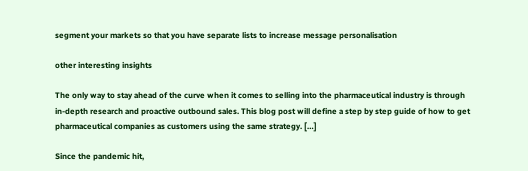segment your markets so that you have separate lists to increase message personalisation

other interesting insights

The only way to stay ahead of the curve when it comes to selling into the pharmaceutical industry is through in-depth research and proactive outbound sales. This blog post will define a step by step guide of how to get pharmaceutical companies as customers using the same strategy. […]

Since the pandemic hit,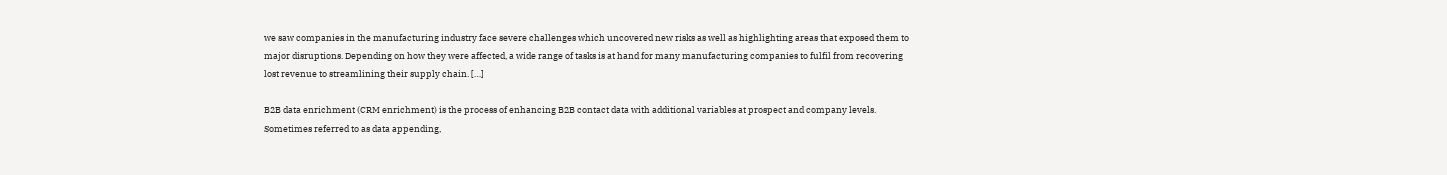we saw companies in the manufacturing industry face severe challenges which uncovered new risks as well as highlighting areas that exposed them to major disruptions. Depending on how they were affected, a wide range of tasks is at hand for many manufacturing companies to fulfil from recovering lost revenue to streamlining their supply chain. […]

B2B data enrichment (CRM enrichment) is the process of enhancing B2B contact data with additional variables at prospect and company levels. Sometimes referred to as data appending,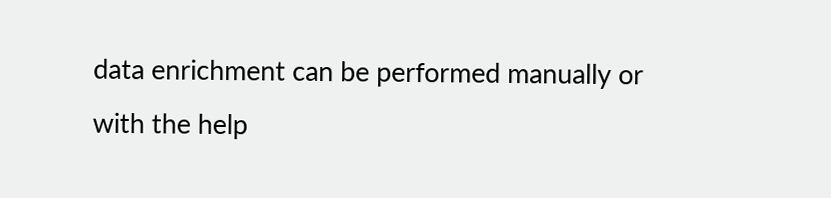data enrichment can be performed manually or with the help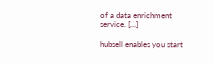of a data enrichment service. […]

hubsell enables you start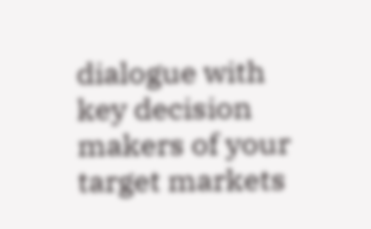dialogue with key decision makers of your target markets